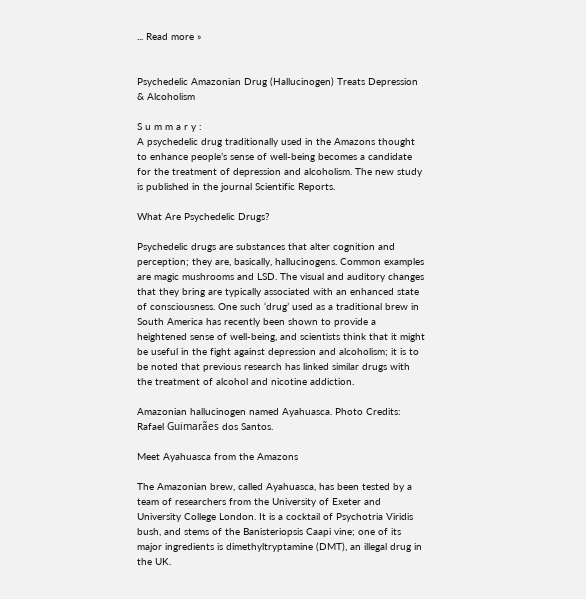... Read more »


Psychedelic Amazonian Drug (Hallucinogen) Treats Depression & Alcoholism

S u m m a r y :
A psychedelic drug traditionally used in the Amazons thought to enhance people’s sense of well-being becomes a candidate for the treatment of depression and alcoholism. The new study is published in the journal Scientific Reports.

What Are Psychedelic Drugs?

Psychedelic drugs are substances that alter cognition and perception; they are, basically, hallucinogens. Common examples are magic mushrooms and LSD. The visual and auditory changes that they bring are typically associated with an enhanced state of consciousness. One such ‘drug’ used as a traditional brew in South America has recently been shown to provide a heightened sense of well-being, and scientists think that it might be useful in the fight against depression and alcoholism; it is to be noted that previous research has linked similar drugs with the treatment of alcohol and nicotine addiction.

Amazonian hallucinogen named Ayahuasca. Photo Credits: Rafael Guimarães dos Santos.

Meet Ayahuasca from the Amazons

The Amazonian brew, called Ayahuasca, has been tested by a team of researchers from the University of Exeter and University College London. It is a cocktail of Psychotria Viridis bush, and stems of the Banisteriopsis Caapi vine; one of its major ingredients is dimethyltryptamine (DMT), an illegal drug in the UK.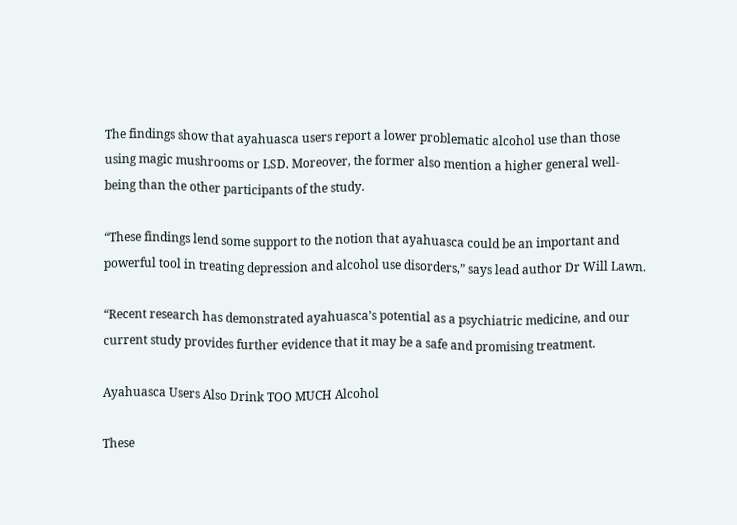The findings show that ayahuasca users report a lower problematic alcohol use than those using magic mushrooms or LSD. Moreover, the former also mention a higher general well-being than the other participants of the study.

“These findings lend some support to the notion that ayahuasca could be an important and powerful tool in treating depression and alcohol use disorders,” says lead author Dr Will Lawn.

“Recent research has demonstrated ayahuasca’s potential as a psychiatric medicine, and our current study provides further evidence that it may be a safe and promising treatment.

Ayahuasca Users Also Drink TOO MUCH Alcohol

These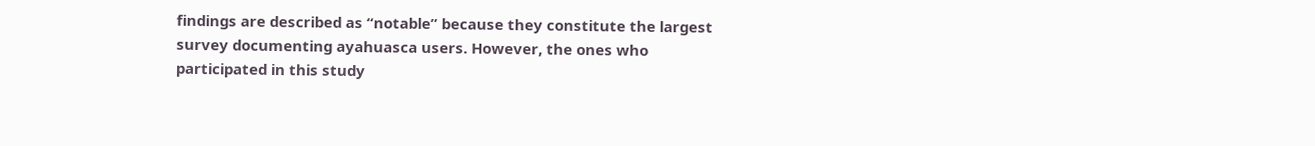findings are described as “notable” because they constitute the largest survey documenting ayahuasca users. However, the ones who participated in this study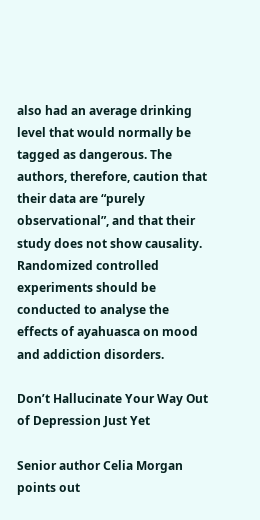also had an average drinking level that would normally be tagged as dangerous. The authors, therefore, caution that their data are “purely observational”, and that their study does not show causality. Randomized controlled experiments should be conducted to analyse the effects of ayahuasca on mood and addiction disorders.

Don’t Hallucinate Your Way Out of Depression Just Yet

Senior author Celia Morgan points out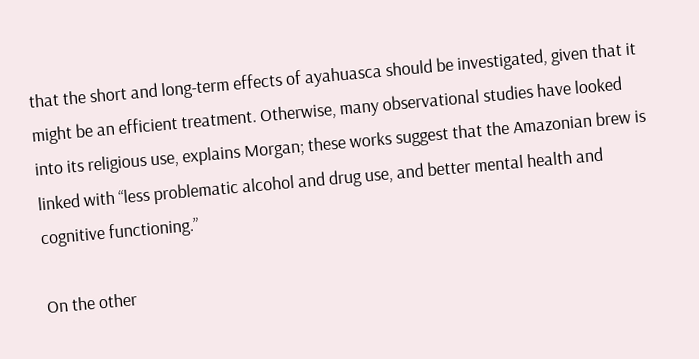that the short and long-term effects of ayahuasca should be investigated, given that it might be an efficient treatment. Otherwise, many observational studies have looked into its religious use, explains Morgan; these works suggest that the Amazonian brew is linked with “less problematic alcohol and drug use, and better mental health and cognitive functioning.”

On the other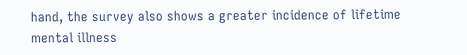hand, the survey also shows a greater incidence of lifetime mental illness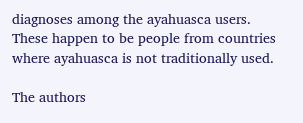diagnoses among the ayahuasca users. These happen to be people from countries where ayahuasca is not traditionally used.

The authors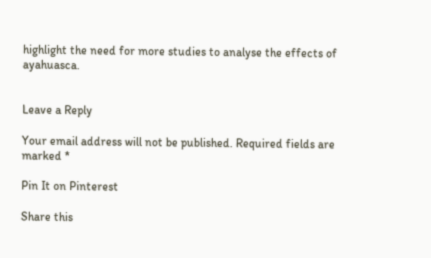highlight the need for more studies to analyse the effects of ayahuasca.


Leave a Reply

Your email address will not be published. Required fields are marked *

Pin It on Pinterest

Share this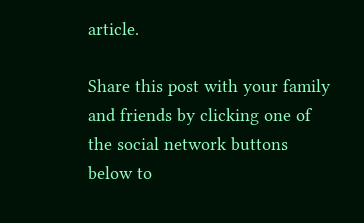article.

Share this post with your family and friends by clicking one of the social network buttons below to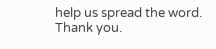help us spread the word. Thank you.